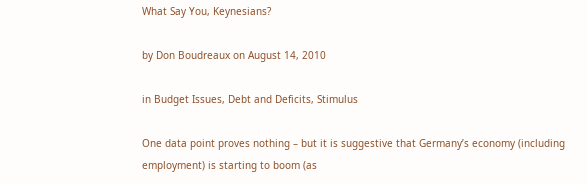What Say You, Keynesians?

by Don Boudreaux on August 14, 2010

in Budget Issues, Debt and Deficits, Stimulus

One data point proves nothing – but it is suggestive that Germany’s economy (including employment) is starting to boom (as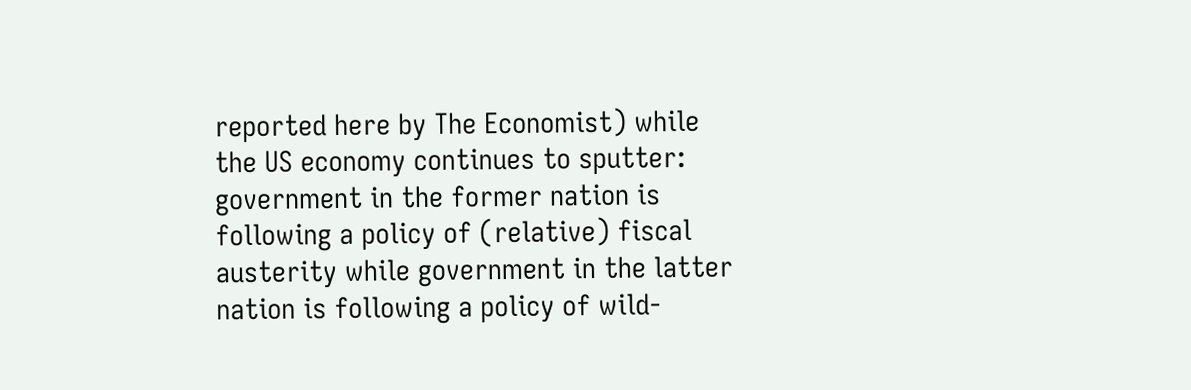reported here by The Economist) while the US economy continues to sputter: government in the former nation is following a policy of (relative) fiscal austerity while government in the latter nation is following a policy of wild-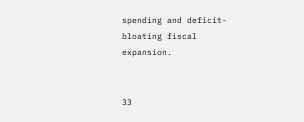spending and deficit-bloating fiscal expansion.


33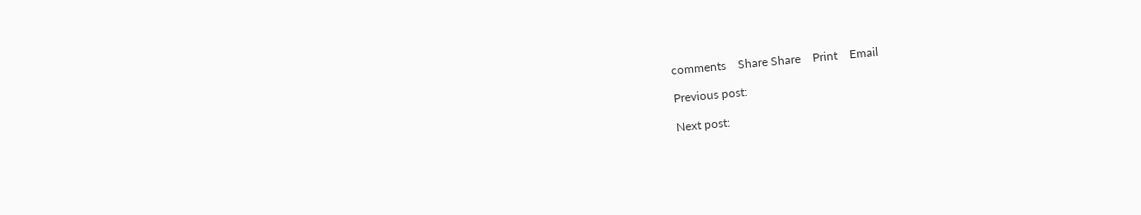comments    Share Share    Print    Email

Previous post:

Next post: